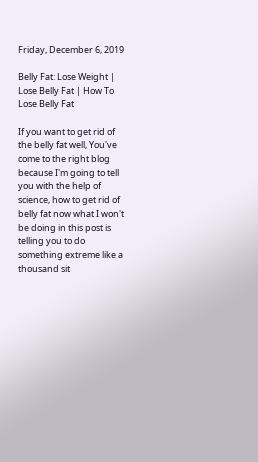Friday, December 6, 2019

Belly Fat: Lose Weight | Lose Belly Fat | How To Lose Belly Fat

If you want to get rid of the belly fat well, You've come to the right blog because I'm going to tell you with the help of science, how to get rid of belly fat now what I won't be doing in this post is telling you to do something extreme like a thousand sit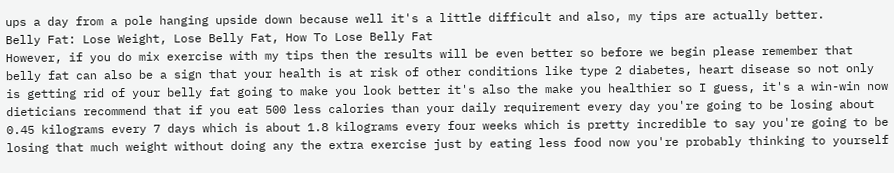ups a day from a pole hanging upside down because well it's a little difficult and also, my tips are actually better.
Belly Fat: Lose Weight, Lose Belly Fat, How To Lose Belly Fat
However, if you do mix exercise with my tips then the results will be even better so before we begin please remember that belly fat can also be a sign that your health is at risk of other conditions like type 2 diabetes, heart disease so not only is getting rid of your belly fat going to make you look better it's also the make you healthier so I guess, it's a win-win now dieticians recommend that if you eat 500 less calories than your daily requirement every day you're going to be losing about 0.45 kilograms every 7 days which is about 1.8 kilograms every four weeks which is pretty incredible to say you're going to be losing that much weight without doing any the extra exercise just by eating less food now you're probably thinking to yourself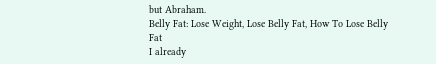but Abraham.
Belly Fat: Lose Weight, Lose Belly Fat, How To Lose Belly Fat
I already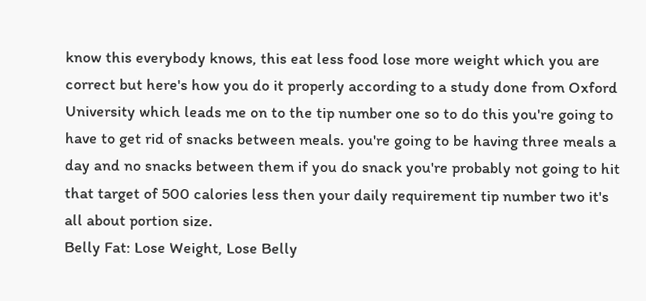know this everybody knows, this eat less food lose more weight which you are correct but here's how you do it properly according to a study done from Oxford University which leads me on to the tip number one so to do this you're going to have to get rid of snacks between meals. you're going to be having three meals a day and no snacks between them if you do snack you're probably not going to hit that target of 500 calories less then your daily requirement tip number two it's all about portion size.
Belly Fat: Lose Weight, Lose Belly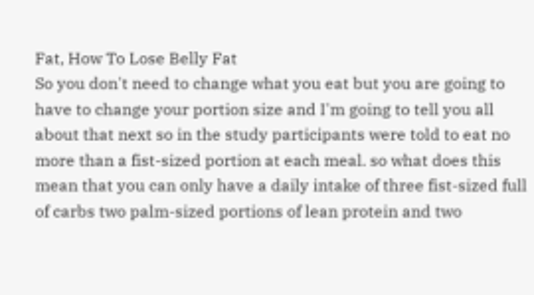Fat, How To Lose Belly Fat
So you don't need to change what you eat but you are going to have to change your portion size and I'm going to tell you all about that next so in the study participants were told to eat no more than a fist-sized portion at each meal. so what does this mean that you can only have a daily intake of three fist-sized full of carbs two palm-sized portions of lean protein and two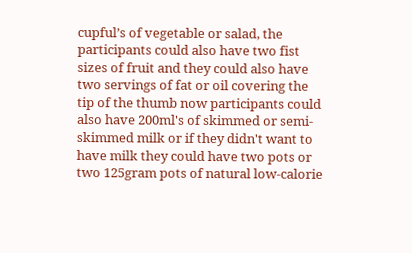cupful’s of vegetable or salad, the participants could also have two fist sizes of fruit and they could also have two servings of fat or oil covering the tip of the thumb now participants could also have 200ml's of skimmed or semi-skimmed milk or if they didn't want to have milk they could have two pots or two 125gram pots of natural low-calorie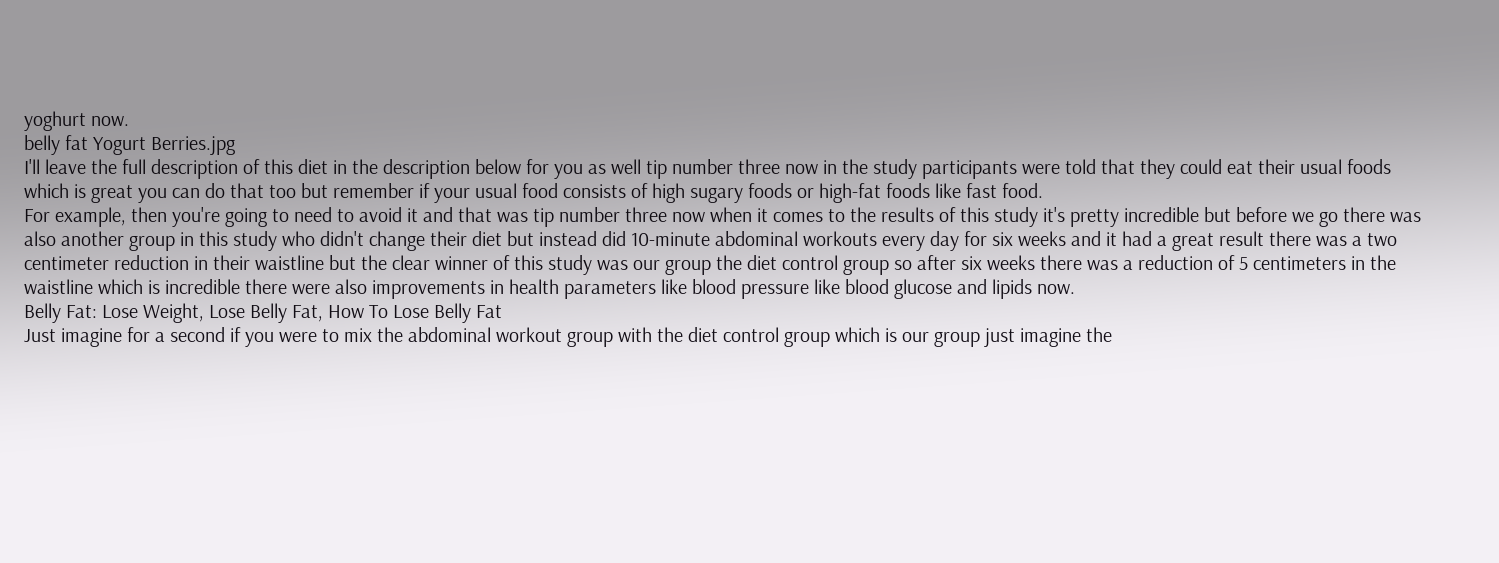yoghurt now.
belly fat Yogurt Berries.jpg
I'll leave the full description of this diet in the description below for you as well tip number three now in the study participants were told that they could eat their usual foods which is great you can do that too but remember if your usual food consists of high sugary foods or high-fat foods like fast food.
For example, then you're going to need to avoid it and that was tip number three now when it comes to the results of this study it's pretty incredible but before we go there was also another group in this study who didn't change their diet but instead did 10-minute abdominal workouts every day for six weeks and it had a great result there was a two centimeter reduction in their waistline but the clear winner of this study was our group the diet control group so after six weeks there was a reduction of 5 centimeters in the waistline which is incredible there were also improvements in health parameters like blood pressure like blood glucose and lipids now.
Belly Fat: Lose Weight, Lose Belly Fat, How To Lose Belly Fat
Just imagine for a second if you were to mix the abdominal workout group with the diet control group which is our group just imagine the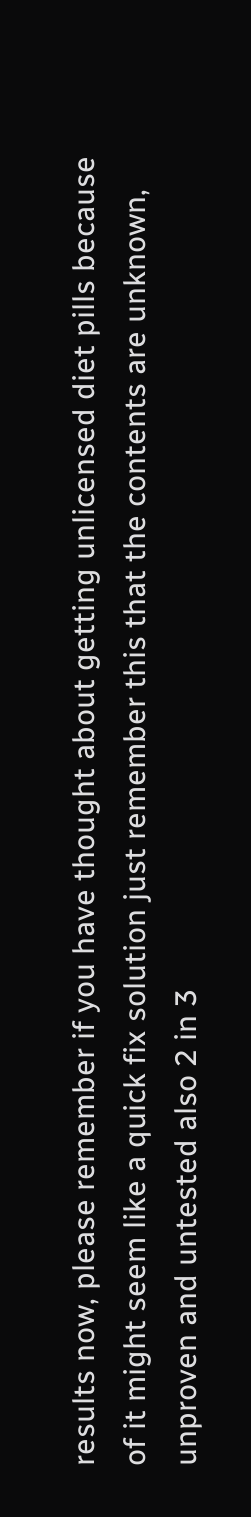results now, please remember if you have thought about getting unlicensed diet pills because of it might seem like a quick fix solution just remember this that the contents are unknown, unproven and untested also 2 in 3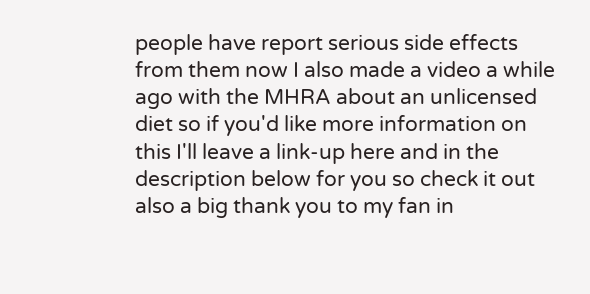people have report serious side effects from them now I also made a video a while ago with the MHRA about an unlicensed diet so if you'd like more information on this I'll leave a link-up here and in the description below for you so check it out also a big thank you to my fan in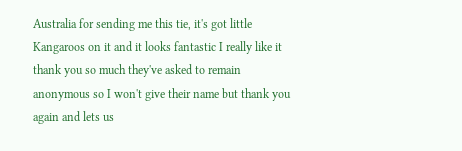Australia for sending me this tie, it's got little Kangaroos on it and it looks fantastic I really like it thank you so much they've asked to remain anonymous so I won't give their name but thank you again and lets us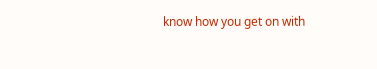know how you get on with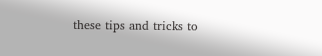these tips and tricks to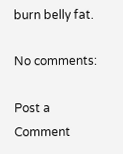burn belly fat.

No comments:

Post a Comment